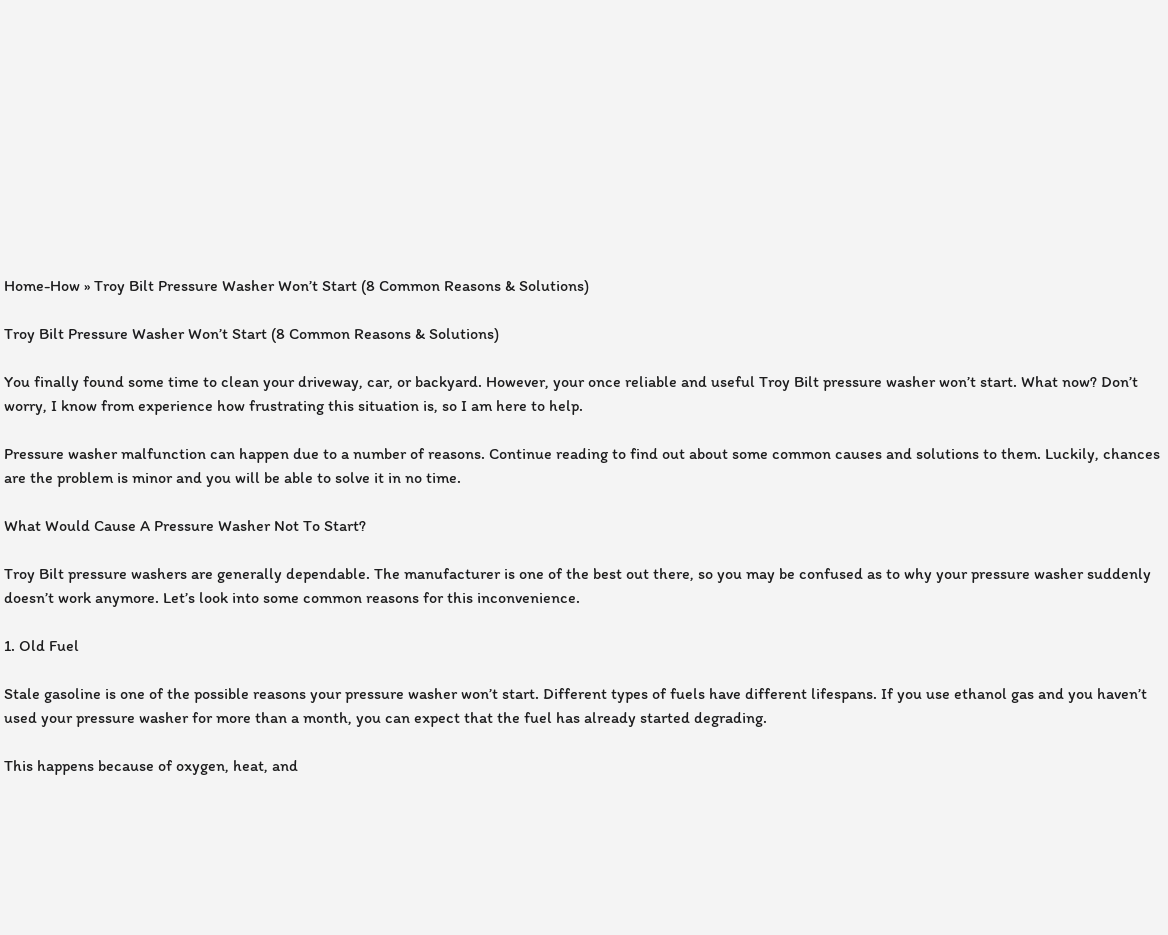Home-How » Troy Bilt Pressure Washer Won’t Start (8 Common Reasons & Solutions)

Troy Bilt Pressure Washer Won’t Start (8 Common Reasons & Solutions)

You finally found some time to clean your driveway, car, or backyard. However, your once reliable and useful Troy Bilt pressure washer won’t start. What now? Don’t worry, I know from experience how frustrating this situation is, so I am here to help.

Pressure washer malfunction can happen due to a number of reasons. Continue reading to find out about some common causes and solutions to them. Luckily, chances are the problem is minor and you will be able to solve it in no time.

What Would Cause A Pressure Washer Not To Start?

Troy Bilt pressure washers are generally dependable. The manufacturer is one of the best out there, so you may be confused as to why your pressure washer suddenly doesn’t work anymore. Let’s look into some common reasons for this inconvenience.

1. Old Fuel

Stale gasoline is one of the possible reasons your pressure washer won’t start. Different types of fuels have different lifespans. If you use ethanol gas and you haven’t used your pressure washer for more than a month, you can expect that the fuel has already started degrading.

This happens because of oxygen, heat, and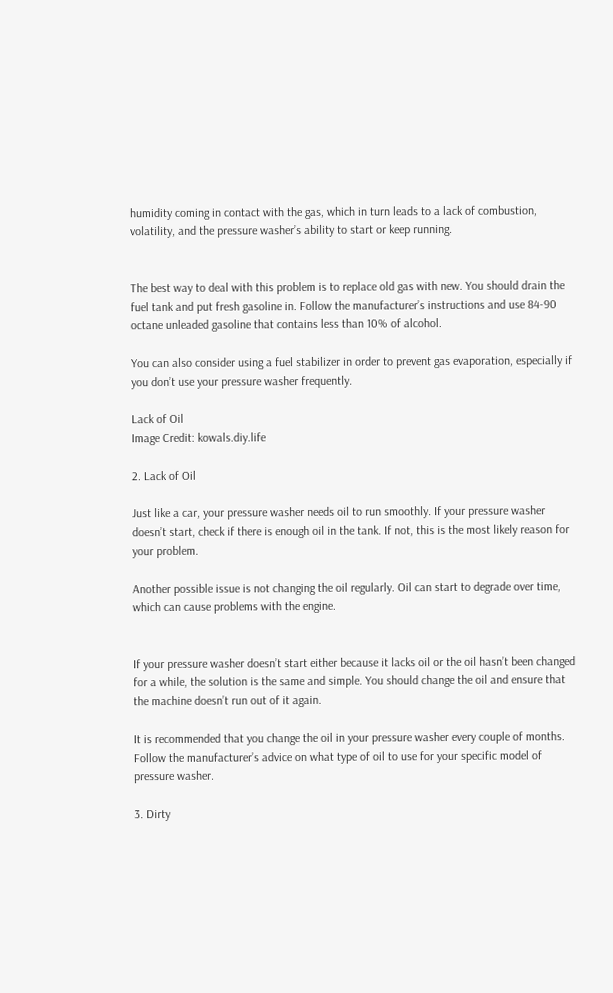humidity coming in contact with the gas, which in turn leads to a lack of combustion, volatility, and the pressure washer’s ability to start or keep running.


The best way to deal with this problem is to replace old gas with new. You should drain the fuel tank and put fresh gasoline in. Follow the manufacturer’s instructions and use 84-90 octane unleaded gasoline that contains less than 10% of alcohol.

You can also consider using a fuel stabilizer in order to prevent gas evaporation, especially if you don’t use your pressure washer frequently.

Lack of Oil
Image Credit: kowals.diy.life

2. Lack of Oil

Just like a car, your pressure washer needs oil to run smoothly. If your pressure washer doesn’t start, check if there is enough oil in the tank. If not, this is the most likely reason for your problem.

Another possible issue is not changing the oil regularly. Oil can start to degrade over time, which can cause problems with the engine.


If your pressure washer doesn’t start either because it lacks oil or the oil hasn’t been changed for a while, the solution is the same and simple. You should change the oil and ensure that the machine doesn’t run out of it again.

It is recommended that you change the oil in your pressure washer every couple of months. Follow the manufacturer’s advice on what type of oil to use for your specific model of pressure washer.

3. Dirty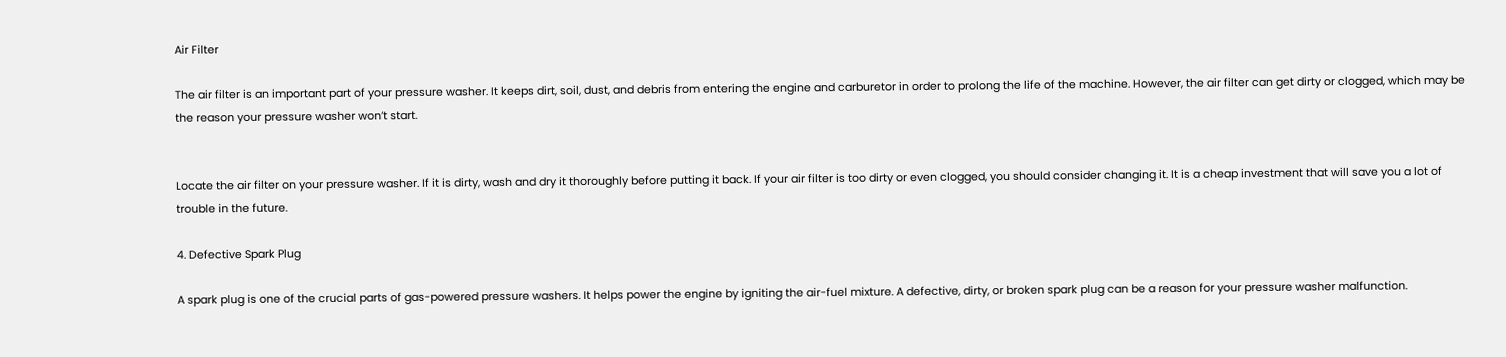Air Filter

The air filter is an important part of your pressure washer. It keeps dirt, soil, dust, and debris from entering the engine and carburetor in order to prolong the life of the machine. However, the air filter can get dirty or clogged, which may be the reason your pressure washer won’t start.


Locate the air filter on your pressure washer. If it is dirty, wash and dry it thoroughly before putting it back. If your air filter is too dirty or even clogged, you should consider changing it. It is a cheap investment that will save you a lot of trouble in the future.

4. Defective Spark Plug

A spark plug is one of the crucial parts of gas-powered pressure washers. It helps power the engine by igniting the air-fuel mixture. A defective, dirty, or broken spark plug can be a reason for your pressure washer malfunction.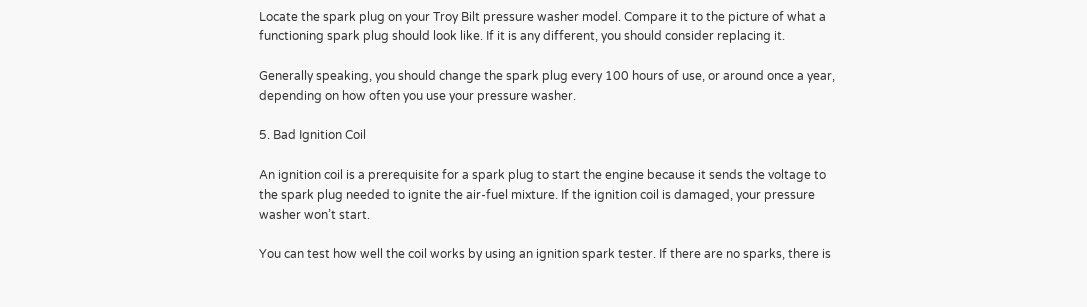Locate the spark plug on your Troy Bilt pressure washer model. Compare it to the picture of what a functioning spark plug should look like. If it is any different, you should consider replacing it.

Generally speaking, you should change the spark plug every 100 hours of use, or around once a year, depending on how often you use your pressure washer.

5. Bad Ignition Coil

An ignition coil is a prerequisite for a spark plug to start the engine because it sends the voltage to the spark plug needed to ignite the air-fuel mixture. If the ignition coil is damaged, your pressure washer won’t start.

You can test how well the coil works by using an ignition spark tester. If there are no sparks, there is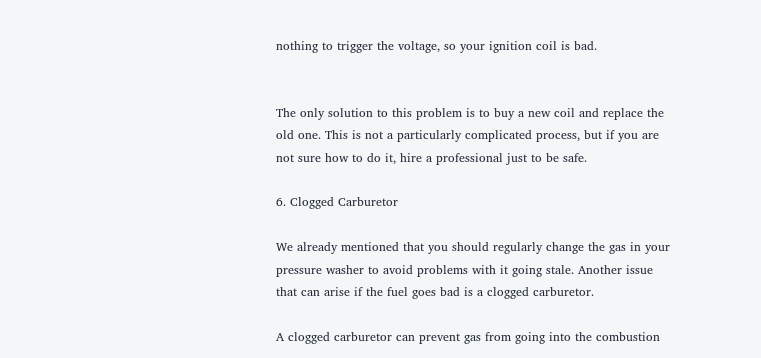nothing to trigger the voltage, so your ignition coil is bad.


The only solution to this problem is to buy a new coil and replace the old one. This is not a particularly complicated process, but if you are not sure how to do it, hire a professional just to be safe.

6. Clogged Carburetor

We already mentioned that you should regularly change the gas in your pressure washer to avoid problems with it going stale. Another issue that can arise if the fuel goes bad is a clogged carburetor.

A clogged carburetor can prevent gas from going into the combustion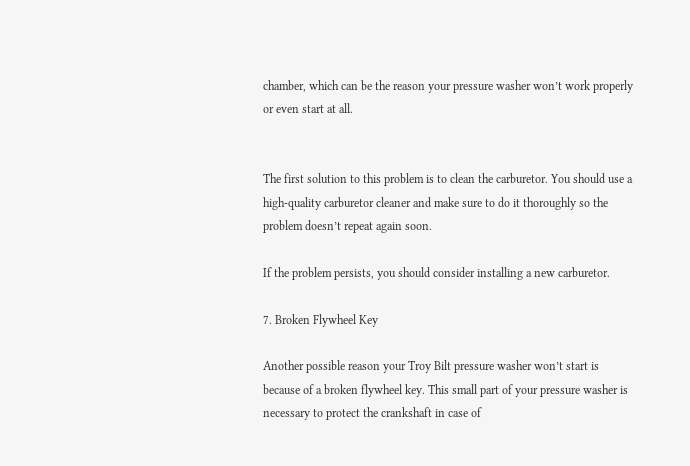chamber, which can be the reason your pressure washer won’t work properly or even start at all.


The first solution to this problem is to clean the carburetor. You should use a high-quality carburetor cleaner and make sure to do it thoroughly so the problem doesn’t repeat again soon.

If the problem persists, you should consider installing a new carburetor.

7. Broken Flywheel Key

Another possible reason your Troy Bilt pressure washer won’t start is because of a broken flywheel key. This small part of your pressure washer is necessary to protect the crankshaft in case of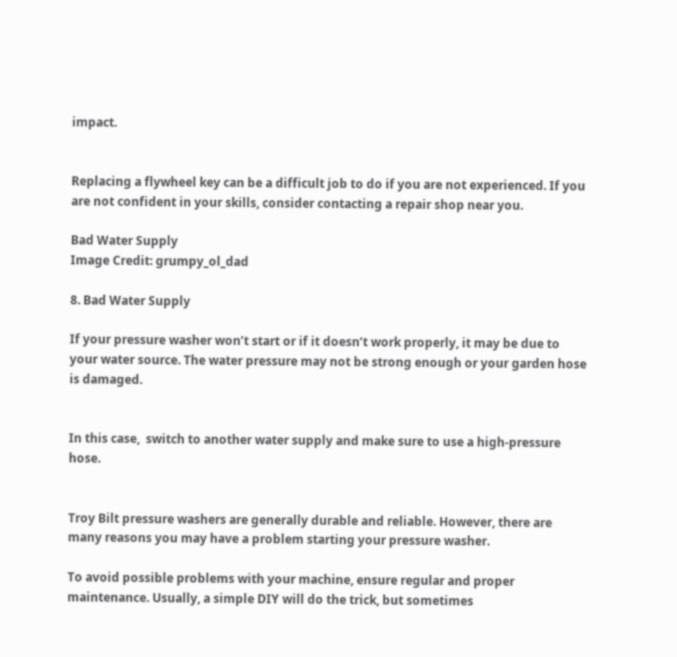impact.


Replacing a flywheel key can be a difficult job to do if you are not experienced. If you are not confident in your skills, consider contacting a repair shop near you.

Bad Water Supply
Image Credit: grumpy_ol_dad

8. Bad Water Supply

If your pressure washer won’t start or if it doesn’t work properly, it may be due to your water source. The water pressure may not be strong enough or your garden hose is damaged.


In this case,  switch to another water supply and make sure to use a high-pressure hose.


Troy Bilt pressure washers are generally durable and reliable. However, there are many reasons you may have a problem starting your pressure washer.

To avoid possible problems with your machine, ensure regular and proper maintenance. Usually, a simple DIY will do the trick, but sometimes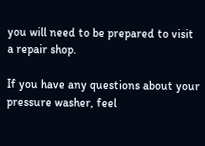you will need to be prepared to visit a repair shop.

If you have any questions about your pressure washer, feel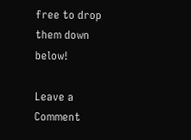free to drop them down below!

Leave a Comment